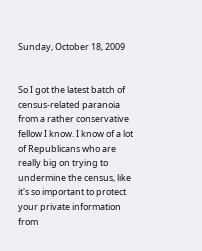Sunday, October 18, 2009


So I got the latest batch of census-related paranoia from a rather conservative fellow I know. I know of a lot of Republicans who are really big on trying to undermine the census, like it's so important to protect your private information from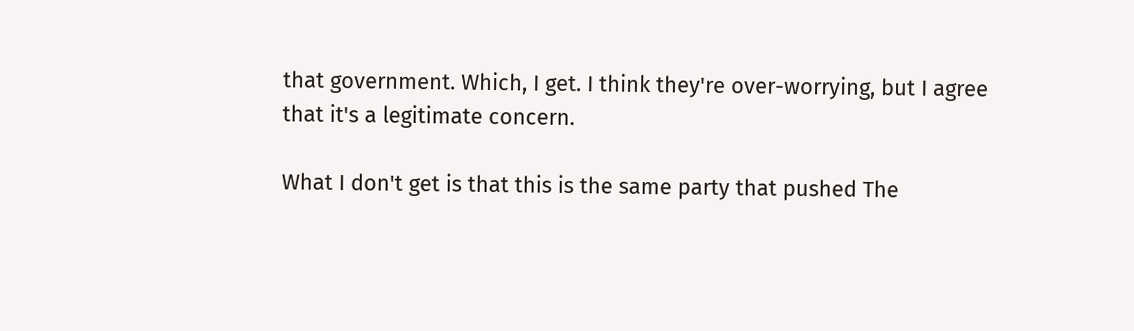that government. Which, I get. I think they're over-worrying, but I agree that it's a legitimate concern.

What I don't get is that this is the same party that pushed The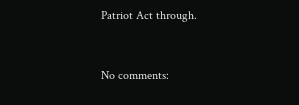Patriot Act through.


No comments: